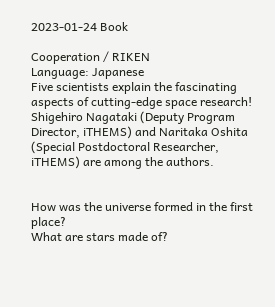2023-01-24 Book

Cooperation / RIKEN
Language: Japanese
Five scientists explain the fascinating aspects of cutting-edge space research!
Shigehiro Nagataki (Deputy Program Director, iTHEMS) and Naritaka Oshita (Special Postdoctoral Researcher, iTHEMS) are among the authors.


How was the universe formed in the first place?
What are stars made of?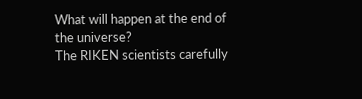What will happen at the end of the universe?
The RIKEN scientists carefully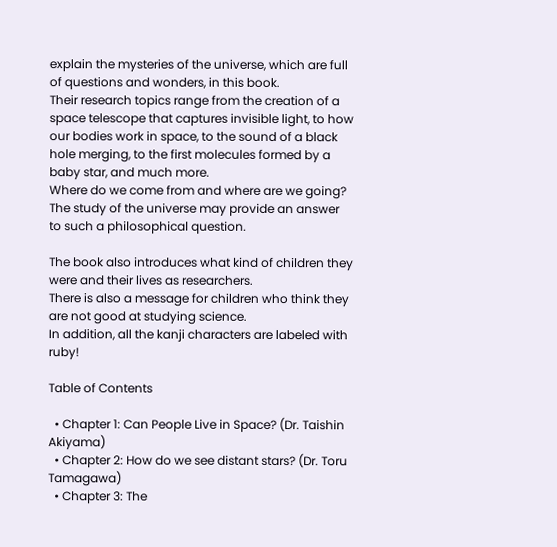explain the mysteries of the universe, which are full of questions and wonders, in this book.
Their research topics range from the creation of a space telescope that captures invisible light, to how our bodies work in space, to the sound of a black hole merging, to the first molecules formed by a baby star, and much more.
Where do we come from and where are we going?
The study of the universe may provide an answer to such a philosophical question.

The book also introduces what kind of children they were and their lives as researchers.
There is also a message for children who think they are not good at studying science.
In addition, all the kanji characters are labeled with ruby!

Table of Contents

  • Chapter 1: Can People Live in Space? (Dr. Taishin Akiyama)
  • Chapter 2: How do we see distant stars? (Dr. Toru Tamagawa)
  • Chapter 3: The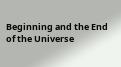Beginning and the End of the Universe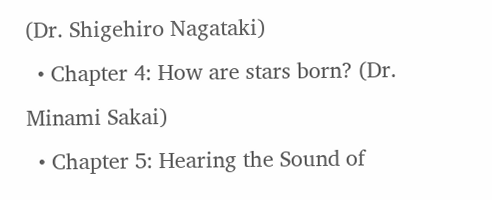(Dr. Shigehiro Nagataki)
  • Chapter 4: How are stars born? (Dr. Minami Sakai)
  • Chapter 5: Hearing the Sound of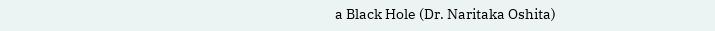a Black Hole (Dr. Naritaka Oshita)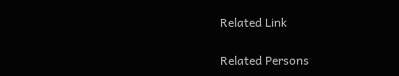Related Link

Related Persons